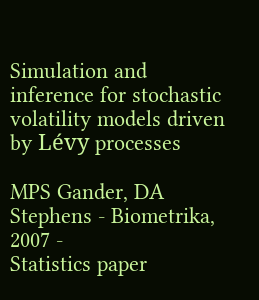Simulation and inference for stochastic volatility models driven by Lévy processes

MPS Gander, DA Stephens - Biometrika, 2007 -
Statistics paper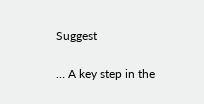Suggest

… A key step in the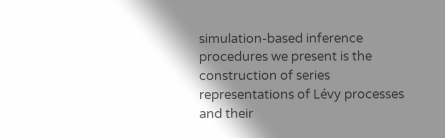simulation-based inference procedures we present is the construction of series representations of Lévy processes and their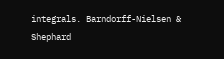integrals. Barndorff-Nielsen & Shephard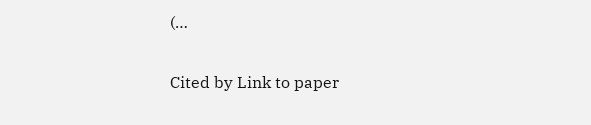(…

Cited by Link to paper